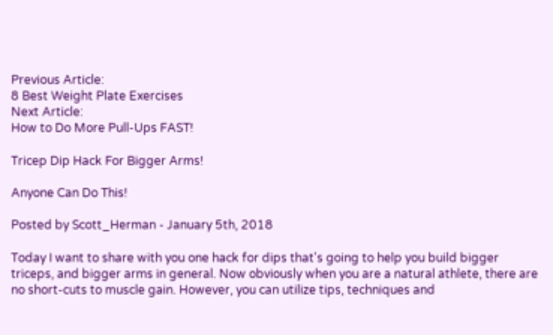Previous Article:
8 Best Weight Plate Exercises
Next Article:
How to Do More Pull-Ups FAST!

Tricep Dip Hack For Bigger Arms!

Anyone Can Do This!

Posted by Scott_Herman - January 5th, 2018

Today I want to share with you one hack for dips that's going to help you build bigger triceps, and bigger arms in general. Now obviously when you are a natural athlete, there are no short-cuts to muscle gain. However, you can utilize tips, techniques and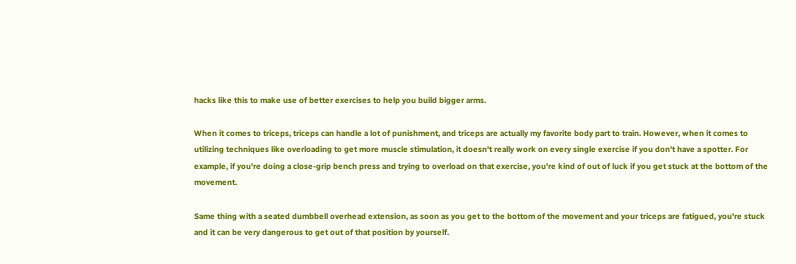hacks like this to make use of better exercises to help you build bigger arms.

When it comes to triceps, triceps can handle a lot of punishment, and triceps are actually my favorite body part to train. However, when it comes to utilizing techniques like overloading to get more muscle stimulation, it doesn't really work on every single exercise if you don't have a spotter. For example, if you're doing a close-grip bench press and trying to overload on that exercise, you're kind of out of luck if you get stuck at the bottom of the movement.

Same thing with a seated dumbbell overhead extension, as soon as you get to the bottom of the movement and your triceps are fatigued, you're stuck and it can be very dangerous to get out of that position by yourself.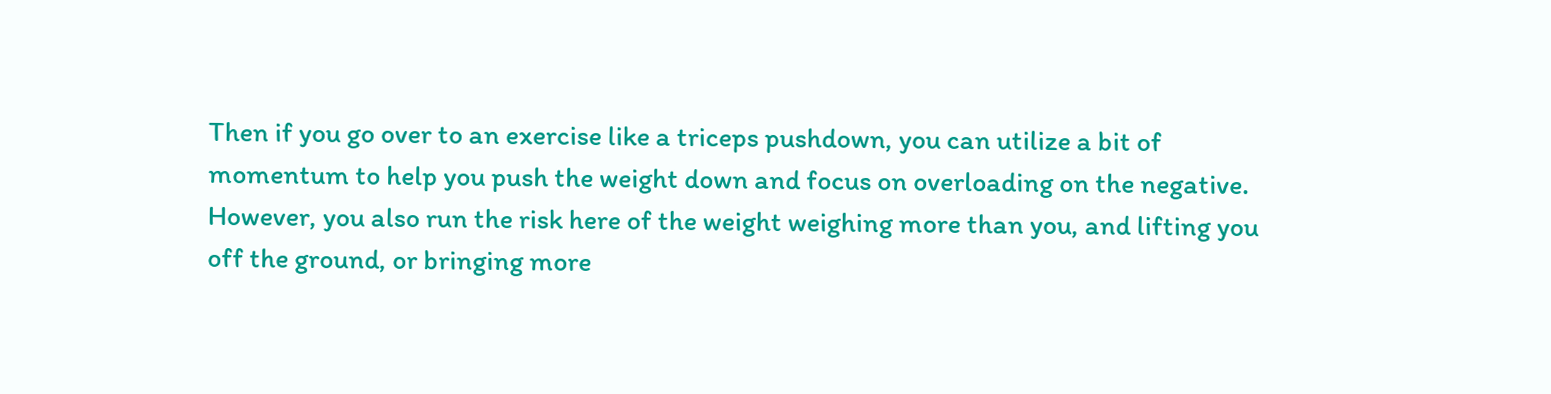Then if you go over to an exercise like a triceps pushdown, you can utilize a bit of momentum to help you push the weight down and focus on overloading on the negative. However, you also run the risk here of the weight weighing more than you, and lifting you off the ground, or bringing more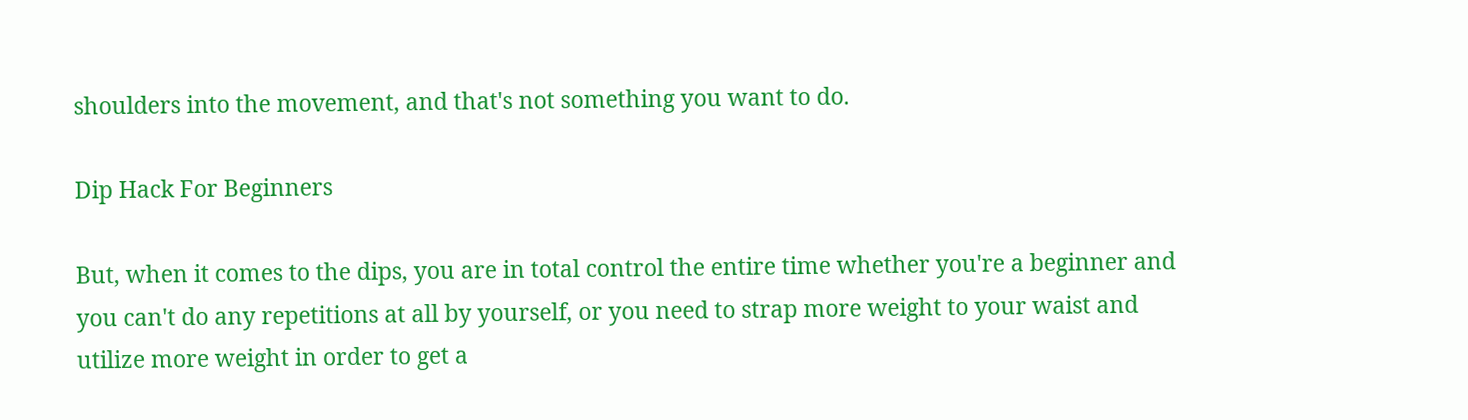shoulders into the movement, and that's not something you want to do.

Dip Hack For Beginners

But, when it comes to the dips, you are in total control the entire time whether you're a beginner and you can't do any repetitions at all by yourself, or you need to strap more weight to your waist and utilize more weight in order to get a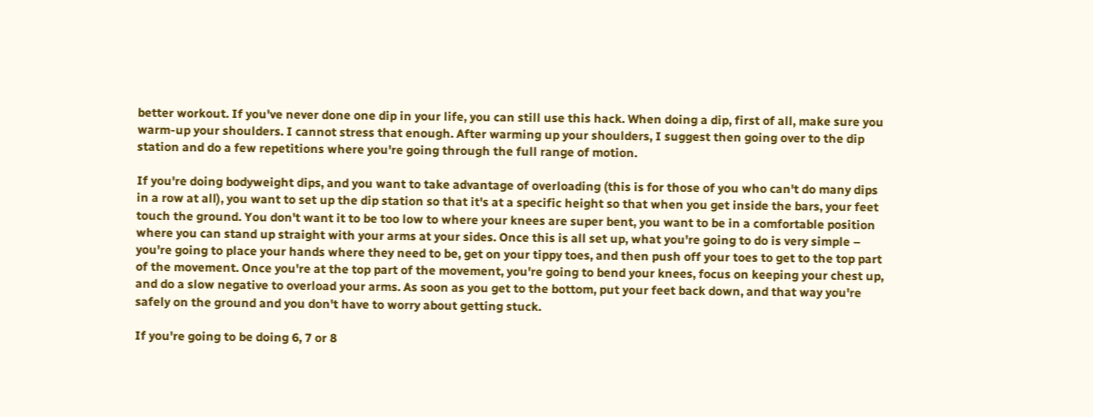better workout. If you've never done one dip in your life, you can still use this hack. When doing a dip, first of all, make sure you warm-up your shoulders. I cannot stress that enough. After warming up your shoulders, I suggest then going over to the dip station and do a few repetitions where you're going through the full range of motion.

If you're doing bodyweight dips, and you want to take advantage of overloading (this is for those of you who can't do many dips in a row at all), you want to set up the dip station so that it's at a specific height so that when you get inside the bars, your feet touch the ground. You don't want it to be too low to where your knees are super bent, you want to be in a comfortable position where you can stand up straight with your arms at your sides. Once this is all set up, what you're going to do is very simple – you're going to place your hands where they need to be, get on your tippy toes, and then push off your toes to get to the top part of the movement. Once you're at the top part of the movement, you're going to bend your knees, focus on keeping your chest up, and do a slow negative to overload your arms. As soon as you get to the bottom, put your feet back down, and that way you're safely on the ground and you don't have to worry about getting stuck.

If you're going to be doing 6, 7 or 8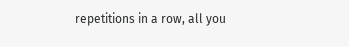repetitions in a row, all you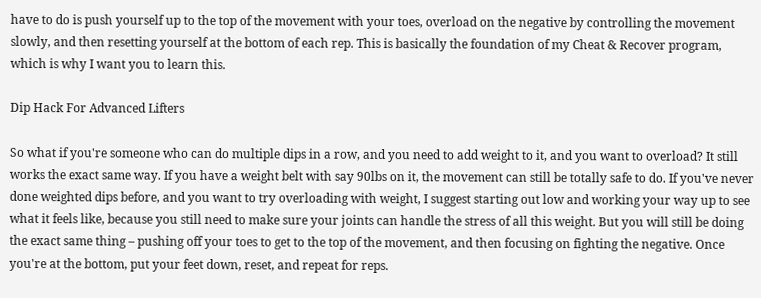have to do is push yourself up to the top of the movement with your toes, overload on the negative by controlling the movement slowly, and then resetting yourself at the bottom of each rep. This is basically the foundation of my Cheat & Recover program, which is why I want you to learn this.

Dip Hack For Advanced Lifters

So what if you're someone who can do multiple dips in a row, and you need to add weight to it, and you want to overload? It still works the exact same way. If you have a weight belt with say 90lbs on it, the movement can still be totally safe to do. If you've never done weighted dips before, and you want to try overloading with weight, I suggest starting out low and working your way up to see what it feels like, because you still need to make sure your joints can handle the stress of all this weight. But you will still be doing the exact same thing – pushing off your toes to get to the top of the movement, and then focusing on fighting the negative. Once you're at the bottom, put your feet down, reset, and repeat for reps.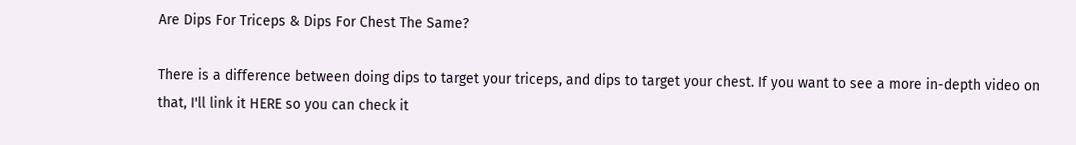Are Dips For Triceps & Dips For Chest The Same?

There is a difference between doing dips to target your triceps, and dips to target your chest. If you want to see a more in-depth video on that, I'll link it HERE so you can check it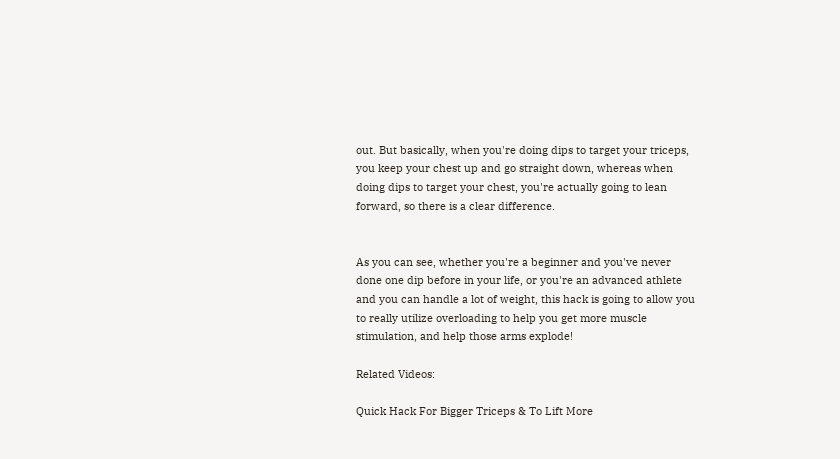out. But basically, when you're doing dips to target your triceps, you keep your chest up and go straight down, whereas when doing dips to target your chest, you're actually going to lean forward, so there is a clear difference.


As you can see, whether you're a beginner and you've never done one dip before in your life, or you're an advanced athlete and you can handle a lot of weight, this hack is going to allow you to really utilize overloading to help you get more muscle stimulation, and help those arms explode!

Related Videos:

Quick Hack For Bigger Triceps & To Lift More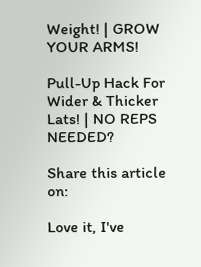Weight! | GROW YOUR ARMS!

Pull-Up Hack For Wider & Thicker Lats! | NO REPS NEEDED?

Share this article on:

Love it, I've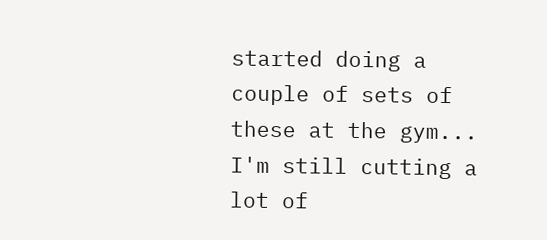started doing a couple of sets of these at the gym... I'm still cutting a lot of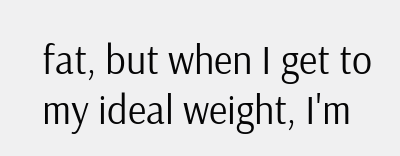fat, but when I get to my ideal weight, I'm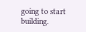going to start building.